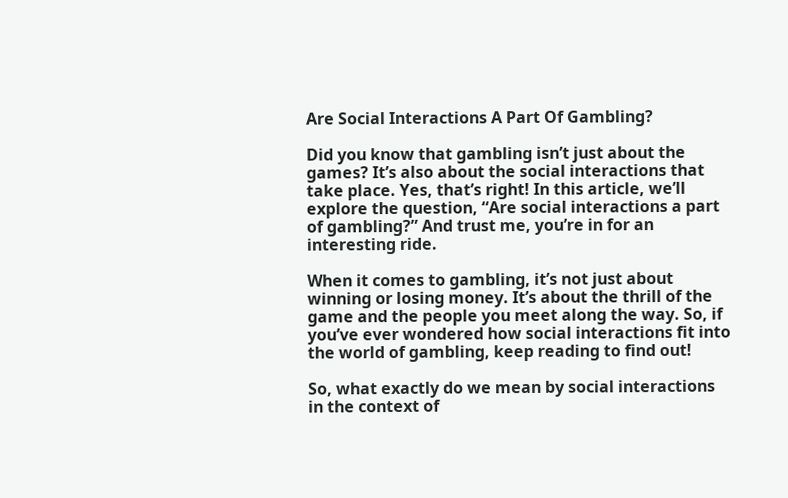Are Social Interactions A Part Of Gambling?

Did you know that gambling isn’t just about the games? It’s also about the social interactions that take place. Yes, that’s right! In this article, we’ll explore the question, “Are social interactions a part of gambling?” And trust me, you’re in for an interesting ride.

When it comes to gambling, it’s not just about winning or losing money. It’s about the thrill of the game and the people you meet along the way. So, if you’ve ever wondered how social interactions fit into the world of gambling, keep reading to find out!

So, what exactly do we mean by social interactions in the context of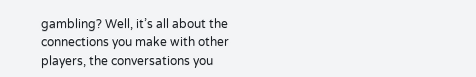gambling? Well, it’s all about the connections you make with other players, the conversations you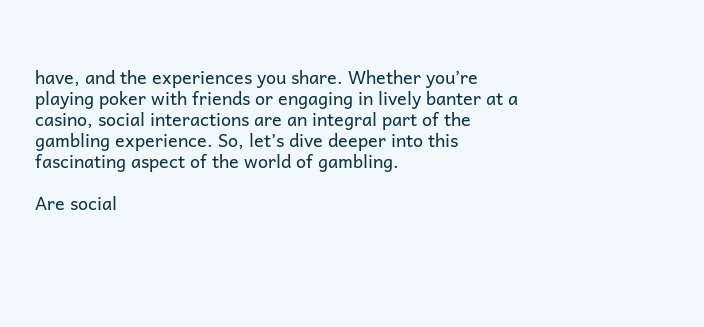have, and the experiences you share. Whether you’re playing poker with friends or engaging in lively banter at a casino, social interactions are an integral part of the gambling experience. So, let’s dive deeper into this fascinating aspect of the world of gambling.

Are social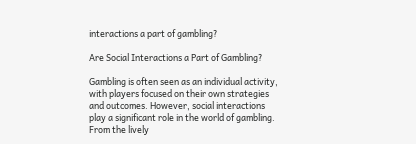interactions a part of gambling?

Are Social Interactions a Part of Gambling?

Gambling is often seen as an individual activity, with players focused on their own strategies and outcomes. However, social interactions play a significant role in the world of gambling. From the lively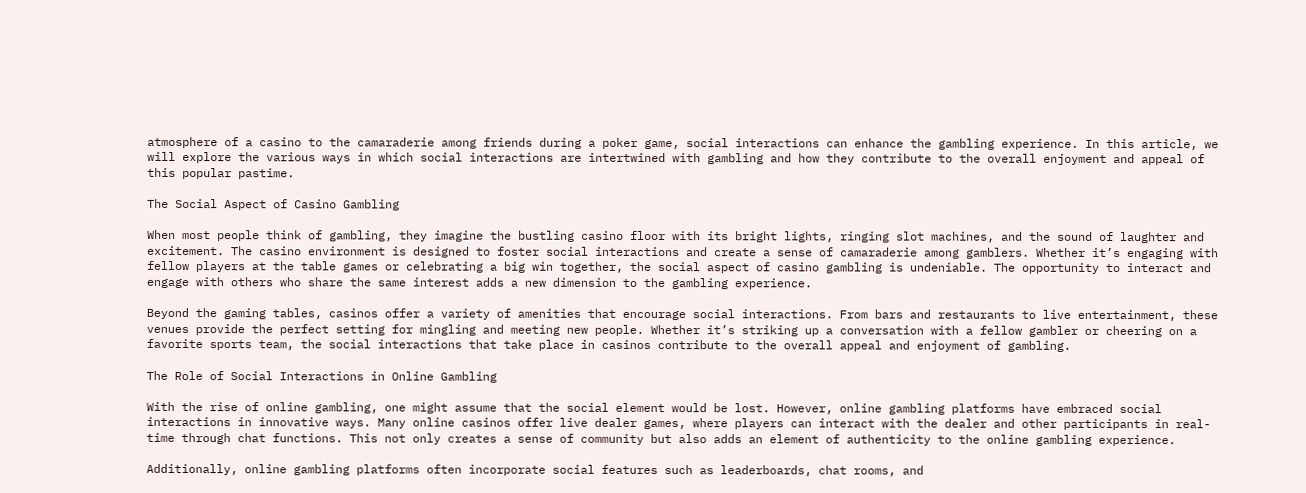atmosphere of a casino to the camaraderie among friends during a poker game, social interactions can enhance the gambling experience. In this article, we will explore the various ways in which social interactions are intertwined with gambling and how they contribute to the overall enjoyment and appeal of this popular pastime.

The Social Aspect of Casino Gambling

When most people think of gambling, they imagine the bustling casino floor with its bright lights, ringing slot machines, and the sound of laughter and excitement. The casino environment is designed to foster social interactions and create a sense of camaraderie among gamblers. Whether it’s engaging with fellow players at the table games or celebrating a big win together, the social aspect of casino gambling is undeniable. The opportunity to interact and engage with others who share the same interest adds a new dimension to the gambling experience.

Beyond the gaming tables, casinos offer a variety of amenities that encourage social interactions. From bars and restaurants to live entertainment, these venues provide the perfect setting for mingling and meeting new people. Whether it’s striking up a conversation with a fellow gambler or cheering on a favorite sports team, the social interactions that take place in casinos contribute to the overall appeal and enjoyment of gambling.

The Role of Social Interactions in Online Gambling

With the rise of online gambling, one might assume that the social element would be lost. However, online gambling platforms have embraced social interactions in innovative ways. Many online casinos offer live dealer games, where players can interact with the dealer and other participants in real-time through chat functions. This not only creates a sense of community but also adds an element of authenticity to the online gambling experience.

Additionally, online gambling platforms often incorporate social features such as leaderboards, chat rooms, and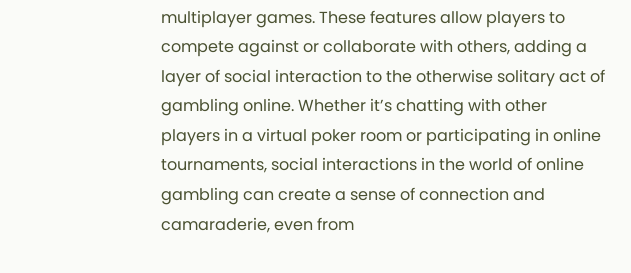multiplayer games. These features allow players to compete against or collaborate with others, adding a layer of social interaction to the otherwise solitary act of gambling online. Whether it’s chatting with other players in a virtual poker room or participating in online tournaments, social interactions in the world of online gambling can create a sense of connection and camaraderie, even from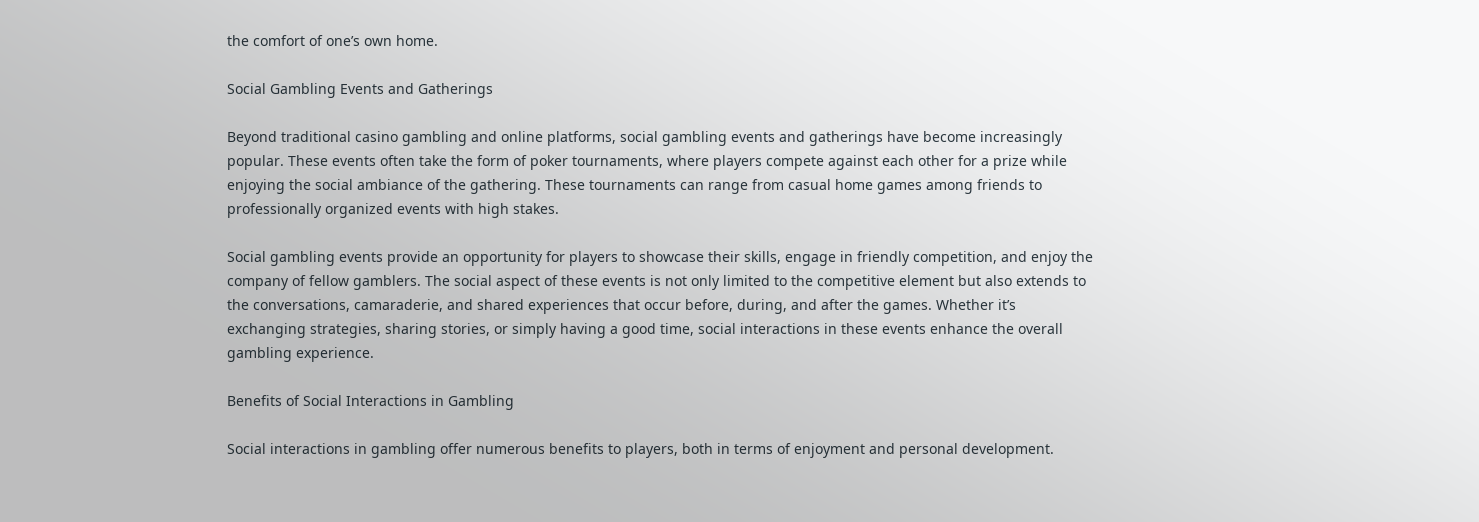the comfort of one’s own home.

Social Gambling Events and Gatherings

Beyond traditional casino gambling and online platforms, social gambling events and gatherings have become increasingly popular. These events often take the form of poker tournaments, where players compete against each other for a prize while enjoying the social ambiance of the gathering. These tournaments can range from casual home games among friends to professionally organized events with high stakes.

Social gambling events provide an opportunity for players to showcase their skills, engage in friendly competition, and enjoy the company of fellow gamblers. The social aspect of these events is not only limited to the competitive element but also extends to the conversations, camaraderie, and shared experiences that occur before, during, and after the games. Whether it’s exchanging strategies, sharing stories, or simply having a good time, social interactions in these events enhance the overall gambling experience.

Benefits of Social Interactions in Gambling

Social interactions in gambling offer numerous benefits to players, both in terms of enjoyment and personal development.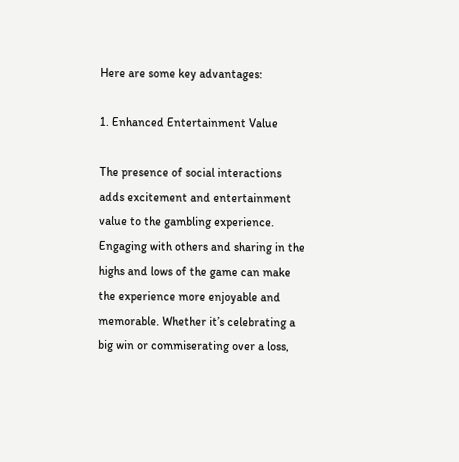Here are some key advantages:

1. Enhanced Entertainment Value

The presence of social interactions adds excitement and entertainment value to the gambling experience. Engaging with others and sharing in the highs and lows of the game can make the experience more enjoyable and memorable. Whether it’s celebrating a big win or commiserating over a loss,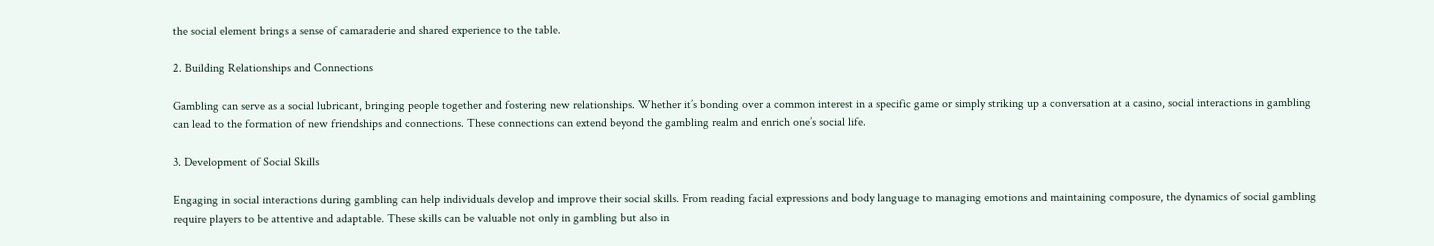the social element brings a sense of camaraderie and shared experience to the table.

2. Building Relationships and Connections

Gambling can serve as a social lubricant, bringing people together and fostering new relationships. Whether it’s bonding over a common interest in a specific game or simply striking up a conversation at a casino, social interactions in gambling can lead to the formation of new friendships and connections. These connections can extend beyond the gambling realm and enrich one’s social life.

3. Development of Social Skills

Engaging in social interactions during gambling can help individuals develop and improve their social skills. From reading facial expressions and body language to managing emotions and maintaining composure, the dynamics of social gambling require players to be attentive and adaptable. These skills can be valuable not only in gambling but also in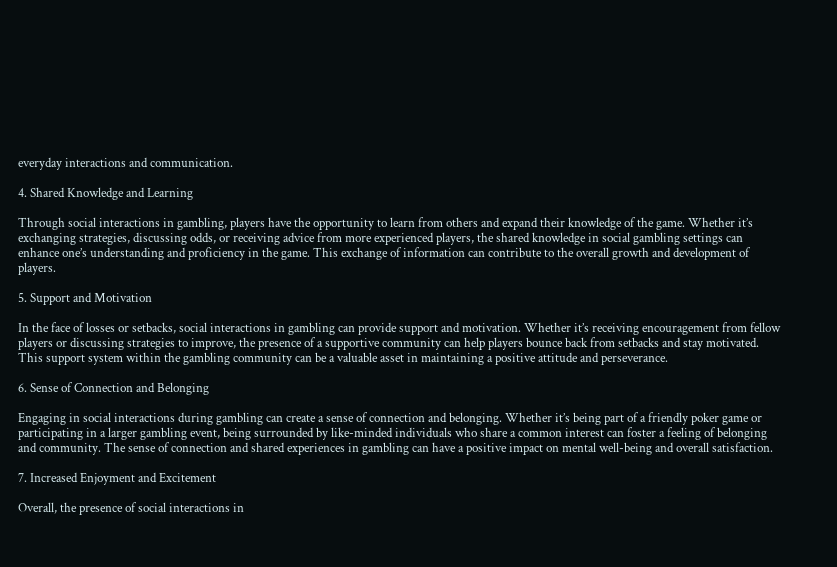everyday interactions and communication.

4. Shared Knowledge and Learning

Through social interactions in gambling, players have the opportunity to learn from others and expand their knowledge of the game. Whether it’s exchanging strategies, discussing odds, or receiving advice from more experienced players, the shared knowledge in social gambling settings can enhance one’s understanding and proficiency in the game. This exchange of information can contribute to the overall growth and development of players.

5. Support and Motivation

In the face of losses or setbacks, social interactions in gambling can provide support and motivation. Whether it’s receiving encouragement from fellow players or discussing strategies to improve, the presence of a supportive community can help players bounce back from setbacks and stay motivated. This support system within the gambling community can be a valuable asset in maintaining a positive attitude and perseverance.

6. Sense of Connection and Belonging

Engaging in social interactions during gambling can create a sense of connection and belonging. Whether it’s being part of a friendly poker game or participating in a larger gambling event, being surrounded by like-minded individuals who share a common interest can foster a feeling of belonging and community. The sense of connection and shared experiences in gambling can have a positive impact on mental well-being and overall satisfaction.

7. Increased Enjoyment and Excitement

Overall, the presence of social interactions in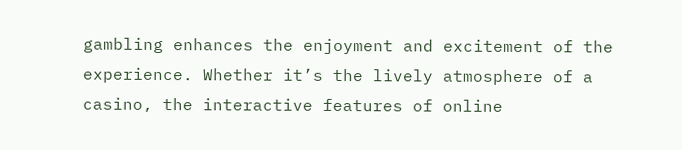gambling enhances the enjoyment and excitement of the experience. Whether it’s the lively atmosphere of a casino, the interactive features of online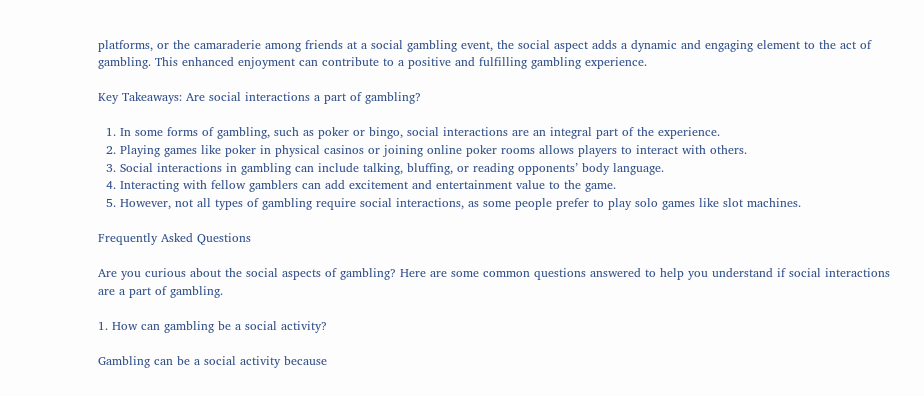platforms, or the camaraderie among friends at a social gambling event, the social aspect adds a dynamic and engaging element to the act of gambling. This enhanced enjoyment can contribute to a positive and fulfilling gambling experience.

Key Takeaways: Are social interactions a part of gambling?

  1. In some forms of gambling, such as poker or bingo, social interactions are an integral part of the experience.
  2. Playing games like poker in physical casinos or joining online poker rooms allows players to interact with others.
  3. Social interactions in gambling can include talking, bluffing, or reading opponents’ body language.
  4. Interacting with fellow gamblers can add excitement and entertainment value to the game.
  5. However, not all types of gambling require social interactions, as some people prefer to play solo games like slot machines.

Frequently Asked Questions

Are you curious about the social aspects of gambling? Here are some common questions answered to help you understand if social interactions are a part of gambling.

1. How can gambling be a social activity?

Gambling can be a social activity because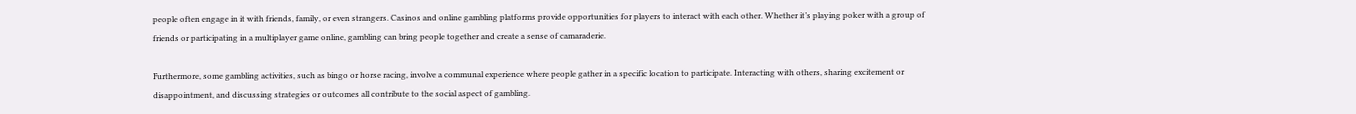people often engage in it with friends, family, or even strangers. Casinos and online gambling platforms provide opportunities for players to interact with each other. Whether it’s playing poker with a group of friends or participating in a multiplayer game online, gambling can bring people together and create a sense of camaraderie.

Furthermore, some gambling activities, such as bingo or horse racing, involve a communal experience where people gather in a specific location to participate. Interacting with others, sharing excitement or disappointment, and discussing strategies or outcomes all contribute to the social aspect of gambling.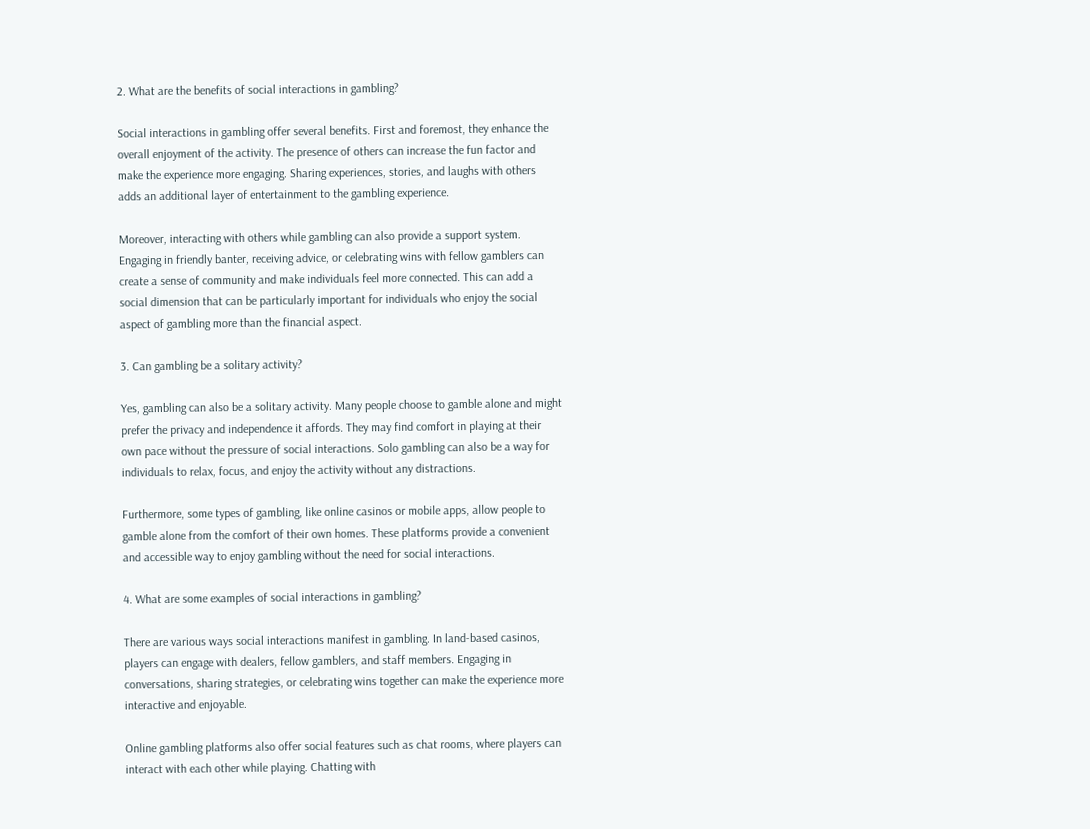2. What are the benefits of social interactions in gambling?

Social interactions in gambling offer several benefits. First and foremost, they enhance the overall enjoyment of the activity. The presence of others can increase the fun factor and make the experience more engaging. Sharing experiences, stories, and laughs with others adds an additional layer of entertainment to the gambling experience.

Moreover, interacting with others while gambling can also provide a support system. Engaging in friendly banter, receiving advice, or celebrating wins with fellow gamblers can create a sense of community and make individuals feel more connected. This can add a social dimension that can be particularly important for individuals who enjoy the social aspect of gambling more than the financial aspect.

3. Can gambling be a solitary activity?

Yes, gambling can also be a solitary activity. Many people choose to gamble alone and might prefer the privacy and independence it affords. They may find comfort in playing at their own pace without the pressure of social interactions. Solo gambling can also be a way for individuals to relax, focus, and enjoy the activity without any distractions.

Furthermore, some types of gambling, like online casinos or mobile apps, allow people to gamble alone from the comfort of their own homes. These platforms provide a convenient and accessible way to enjoy gambling without the need for social interactions.

4. What are some examples of social interactions in gambling?

There are various ways social interactions manifest in gambling. In land-based casinos, players can engage with dealers, fellow gamblers, and staff members. Engaging in conversations, sharing strategies, or celebrating wins together can make the experience more interactive and enjoyable.

Online gambling platforms also offer social features such as chat rooms, where players can interact with each other while playing. Chatting with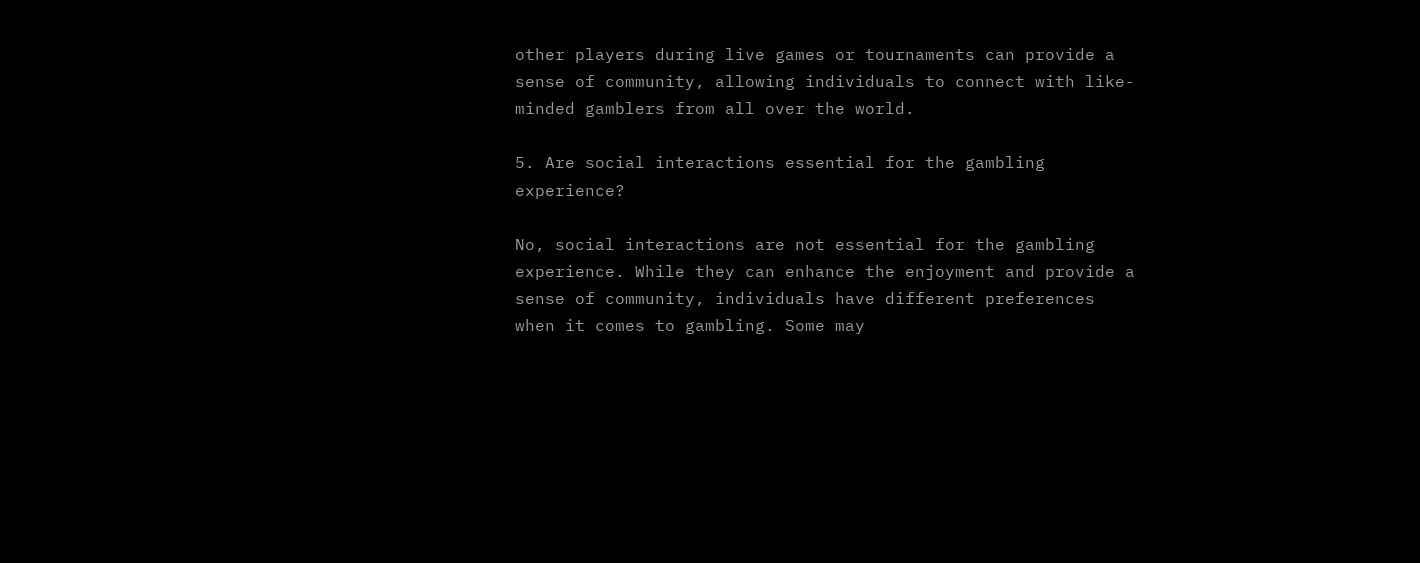other players during live games or tournaments can provide a sense of community, allowing individuals to connect with like-minded gamblers from all over the world.

5. Are social interactions essential for the gambling experience?

No, social interactions are not essential for the gambling experience. While they can enhance the enjoyment and provide a sense of community, individuals have different preferences when it comes to gambling. Some may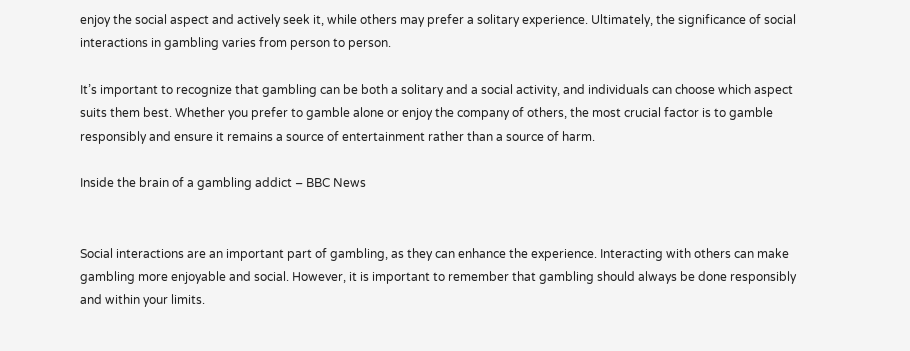enjoy the social aspect and actively seek it, while others may prefer a solitary experience. Ultimately, the significance of social interactions in gambling varies from person to person.

It’s important to recognize that gambling can be both a solitary and a social activity, and individuals can choose which aspect suits them best. Whether you prefer to gamble alone or enjoy the company of others, the most crucial factor is to gamble responsibly and ensure it remains a source of entertainment rather than a source of harm.

Inside the brain of a gambling addict – BBC News


Social interactions are an important part of gambling, as they can enhance the experience. Interacting with others can make gambling more enjoyable and social. However, it is important to remember that gambling should always be done responsibly and within your limits.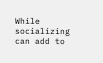While socializing can add to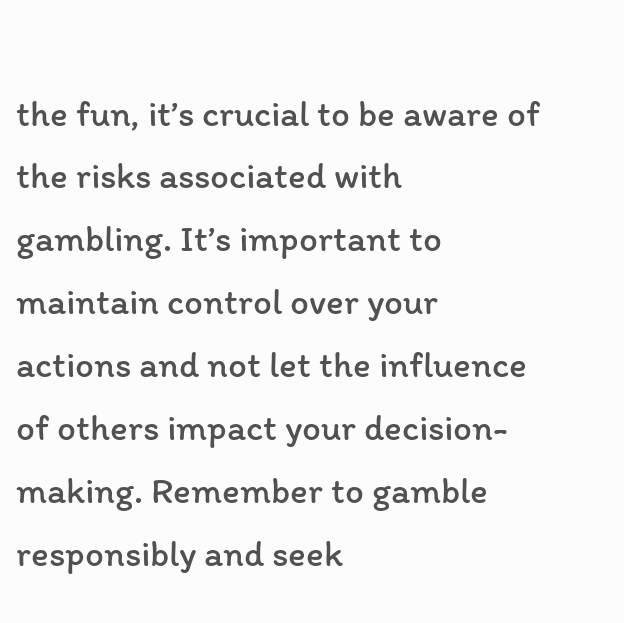the fun, it’s crucial to be aware of the risks associated with gambling. It’s important to maintain control over your actions and not let the influence of others impact your decision-making. Remember to gamble responsibly and seek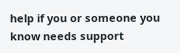help if you or someone you know needs support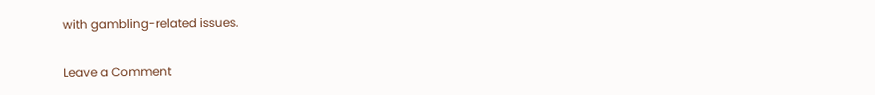with gambling-related issues.

Leave a Comment